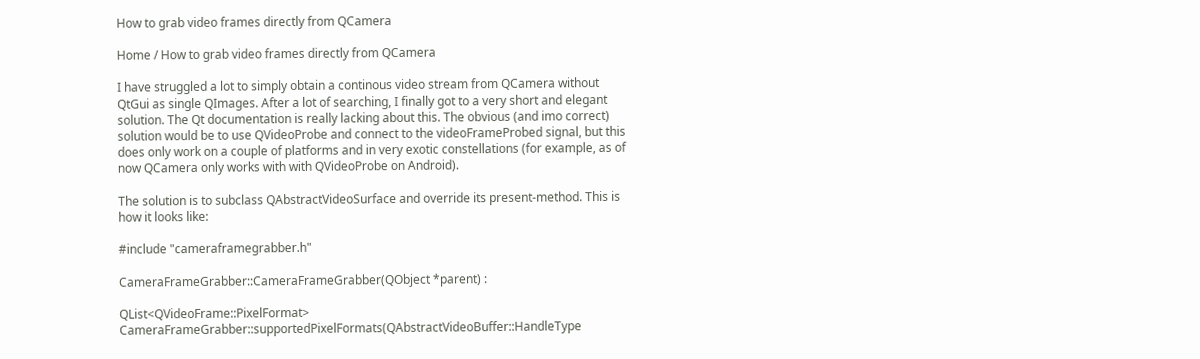How to grab video frames directly from QCamera

Home / How to grab video frames directly from QCamera

I have struggled a lot to simply obtain a continous video stream from QCamera without QtGui as single QImages. After a lot of searching, I finally got to a very short and elegant solution. The Qt documentation is really lacking about this. The obvious (and imo correct) solution would be to use QVideoProbe and connect to the videoFrameProbed signal, but this does only work on a couple of platforms and in very exotic constellations (for example, as of now QCamera only works with with QVideoProbe on Android).

The solution is to subclass QAbstractVideoSurface and override its present-method. This is how it looks like:

#include "cameraframegrabber.h"

CameraFrameGrabber::CameraFrameGrabber(QObject *parent) :

QList<QVideoFrame::PixelFormat> CameraFrameGrabber::supportedPixelFormats(QAbstractVideoBuffer::HandleType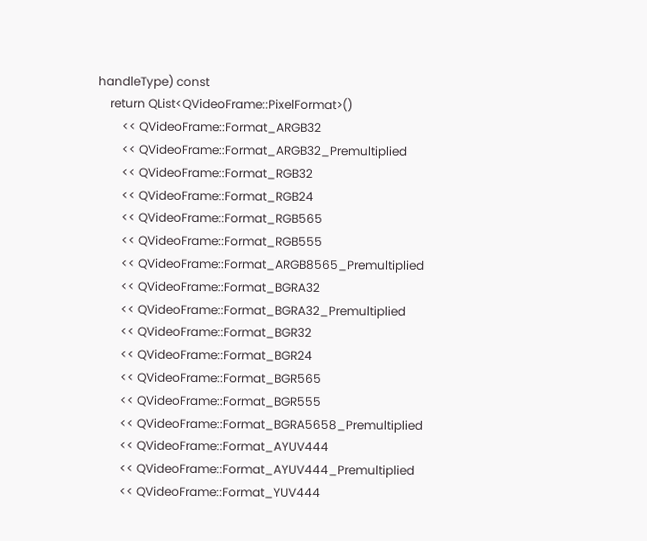handleType) const
    return QList<QVideoFrame::PixelFormat>()
        << QVideoFrame::Format_ARGB32
        << QVideoFrame::Format_ARGB32_Premultiplied
        << QVideoFrame::Format_RGB32
        << QVideoFrame::Format_RGB24
        << QVideoFrame::Format_RGB565
        << QVideoFrame::Format_RGB555
        << QVideoFrame::Format_ARGB8565_Premultiplied
        << QVideoFrame::Format_BGRA32
        << QVideoFrame::Format_BGRA32_Premultiplied
        << QVideoFrame::Format_BGR32
        << QVideoFrame::Format_BGR24
        << QVideoFrame::Format_BGR565
        << QVideoFrame::Format_BGR555
        << QVideoFrame::Format_BGRA5658_Premultiplied
        << QVideoFrame::Format_AYUV444
        << QVideoFrame::Format_AYUV444_Premultiplied
        << QVideoFrame::Format_YUV444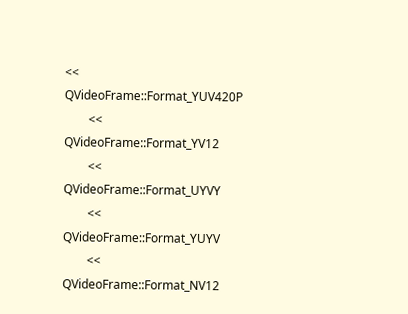<< QVideoFrame::Format_YUV420P
        << QVideoFrame::Format_YV12
        << QVideoFrame::Format_UYVY
        << QVideoFrame::Format_YUYV
        << QVideoFrame::Format_NV12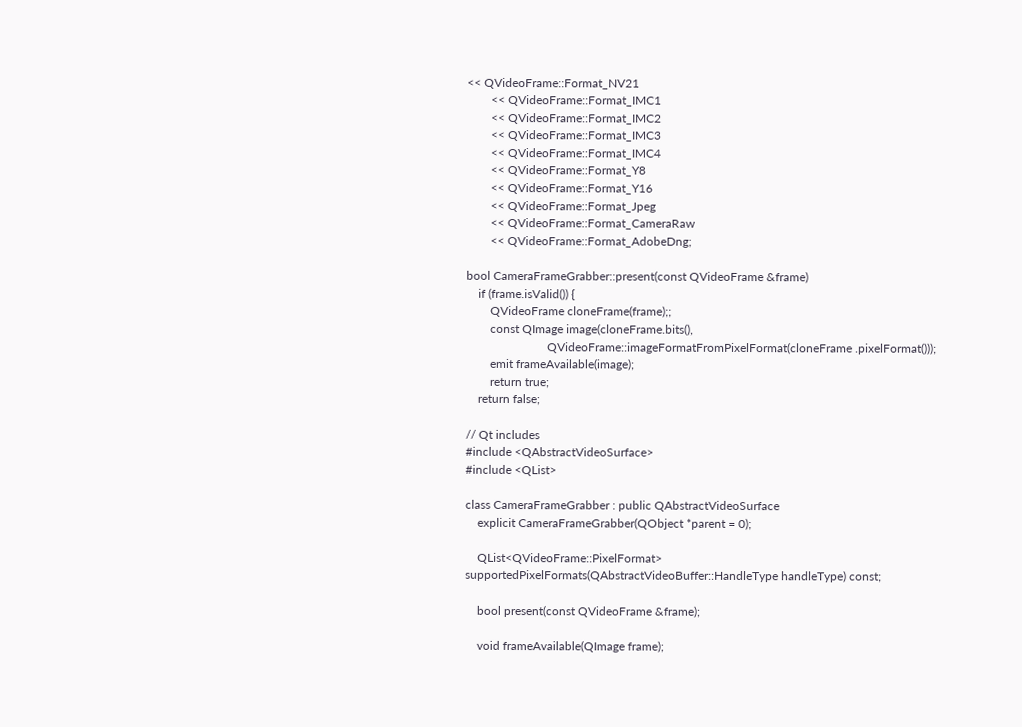<< QVideoFrame::Format_NV21
        << QVideoFrame::Format_IMC1
        << QVideoFrame::Format_IMC2
        << QVideoFrame::Format_IMC3
        << QVideoFrame::Format_IMC4
        << QVideoFrame::Format_Y8
        << QVideoFrame::Format_Y16
        << QVideoFrame::Format_Jpeg
        << QVideoFrame::Format_CameraRaw
        << QVideoFrame::Format_AdobeDng;

bool CameraFrameGrabber::present(const QVideoFrame &frame)
    if (frame.isValid()) {
        QVideoFrame cloneFrame(frame);;
        const QImage image(cloneFrame.bits(),
                           QVideoFrame::imageFormatFromPixelFormat(cloneFrame .pixelFormat()));
        emit frameAvailable(image);
        return true;
    return false;

// Qt includes
#include <QAbstractVideoSurface>
#include <QList>

class CameraFrameGrabber : public QAbstractVideoSurface
    explicit CameraFrameGrabber(QObject *parent = 0);

    QList<QVideoFrame::PixelFormat> supportedPixelFormats(QAbstractVideoBuffer::HandleType handleType) const;

    bool present(const QVideoFrame &frame);

    void frameAvailable(QImage frame);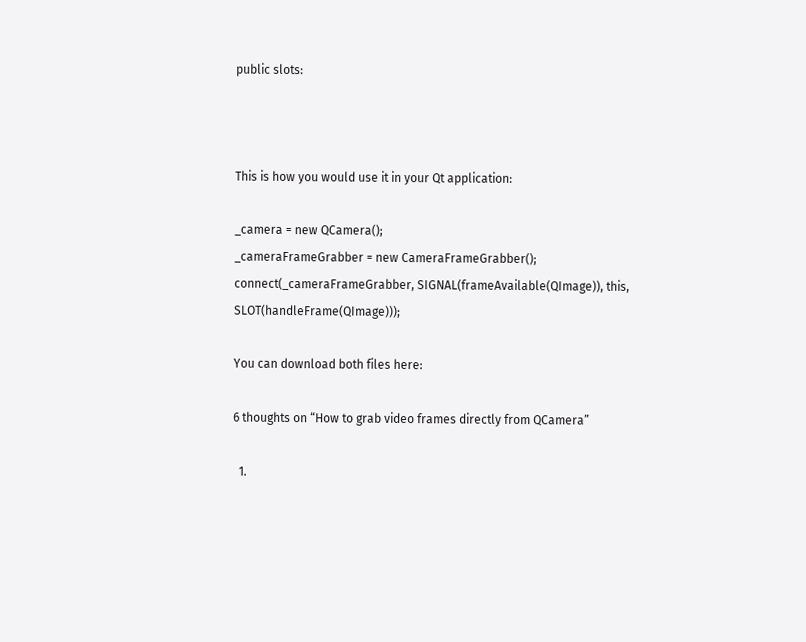public slots:



This is how you would use it in your Qt application:

_camera = new QCamera();
_cameraFrameGrabber = new CameraFrameGrabber();
connect(_cameraFrameGrabber, SIGNAL(frameAvailable(QImage)), this, SLOT(handleFrame(QImage)));

You can download both files here:

6 thoughts on “How to grab video frames directly from QCamera”

  1.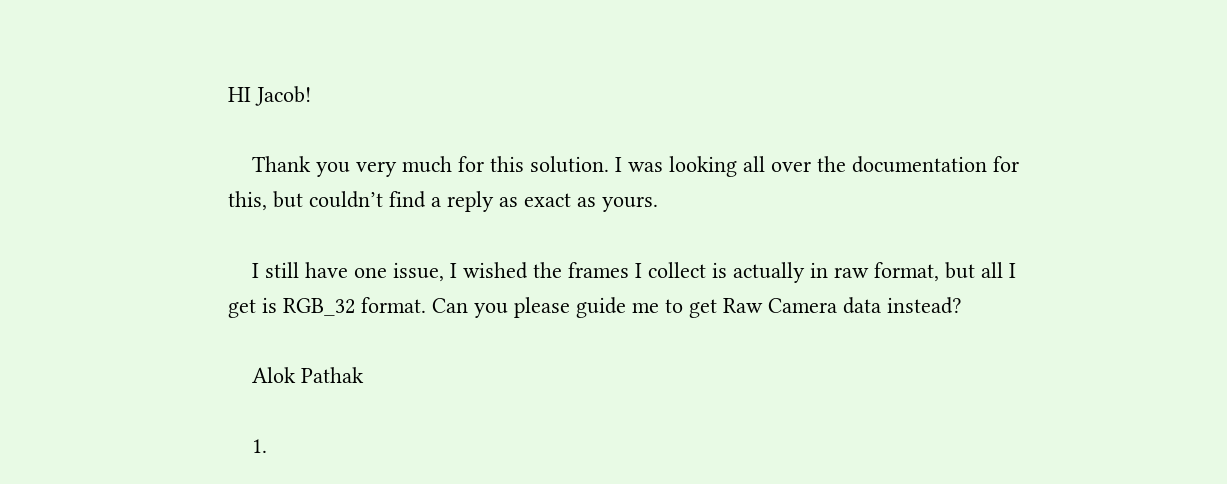HI Jacob!

    Thank you very much for this solution. I was looking all over the documentation for this, but couldn’t find a reply as exact as yours.

    I still have one issue, I wished the frames I collect is actually in raw format, but all I get is RGB_32 format. Can you please guide me to get Raw Camera data instead?

    Alok Pathak

    1.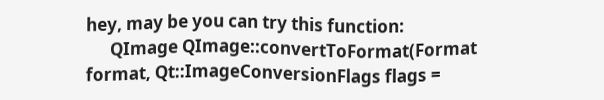hey, may be you can try this function:
      QImage QImage::convertToFormat(Format format, Qt::ImageConversionFlags flags =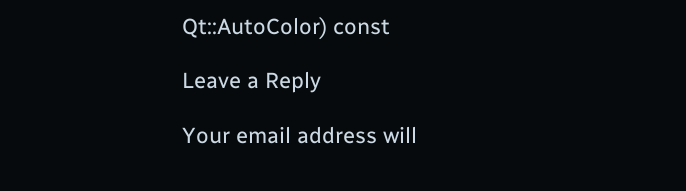Qt::AutoColor) const

Leave a Reply

Your email address will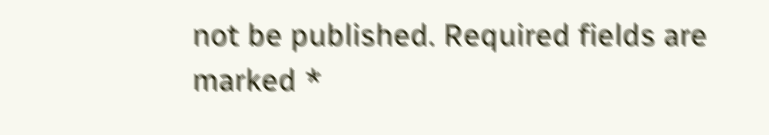not be published. Required fields are marked *